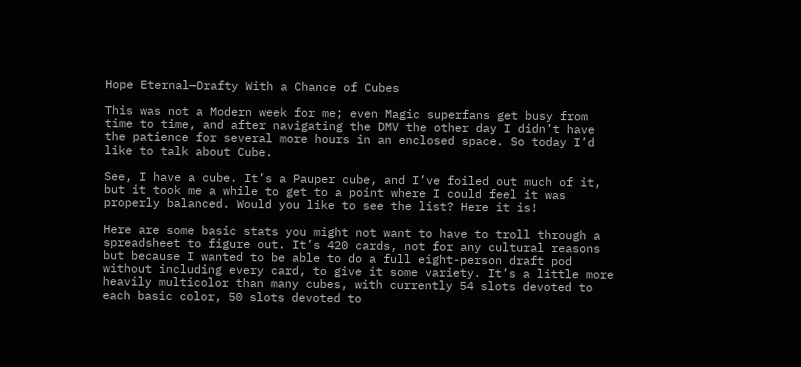Hope Eternal—Drafty With a Chance of Cubes

This was not a Modern week for me; even Magic superfans get busy from time to time, and after navigating the DMV the other day I didn’t have the patience for several more hours in an enclosed space. So today I’d like to talk about Cube.

See, I have a cube. It’s a Pauper cube, and I’ve foiled out much of it, but it took me a while to get to a point where I could feel it was properly balanced. Would you like to see the list? Here it is!

Here are some basic stats you might not want to have to troll through a spreadsheet to figure out. It’s 420 cards, not for any cultural reasons but because I wanted to be able to do a full eight-person draft pod without including every card, to give it some variety. It’s a little more heavily multicolor than many cubes, with currently 54 slots devoted to each basic color, 50 slots devoted to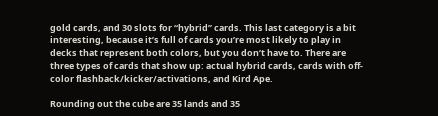gold cards, and 30 slots for “hybrid” cards. This last category is a bit interesting, because it’s full of cards you’re most likely to play in decks that represent both colors, but you don’t have to. There are three types of cards that show up: actual hybrid cards, cards with off-color flashback/kicker/activations, and Kird Ape.

Rounding out the cube are 35 lands and 35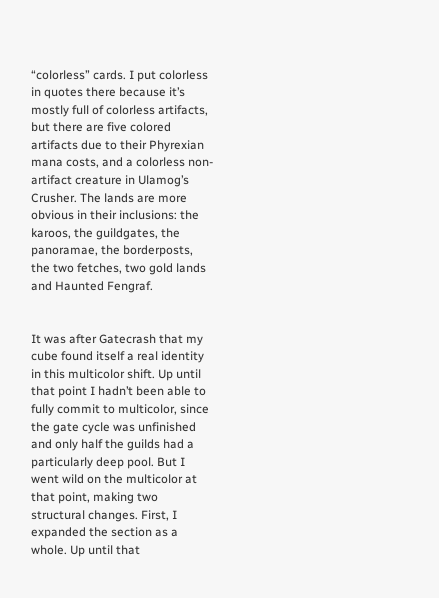“colorless” cards. I put colorless in quotes there because it’s mostly full of colorless artifacts, but there are five colored artifacts due to their Phyrexian mana costs, and a colorless non-artifact creature in Ulamog’s Crusher. The lands are more obvious in their inclusions: the karoos, the guildgates, the panoramae, the borderposts, the two fetches, two gold lands and Haunted Fengraf.


It was after Gatecrash that my cube found itself a real identity in this multicolor shift. Up until that point I hadn’t been able to fully commit to multicolor, since the gate cycle was unfinished and only half the guilds had a particularly deep pool. But I went wild on the multicolor at that point, making two structural changes. First, I expanded the section as a whole. Up until that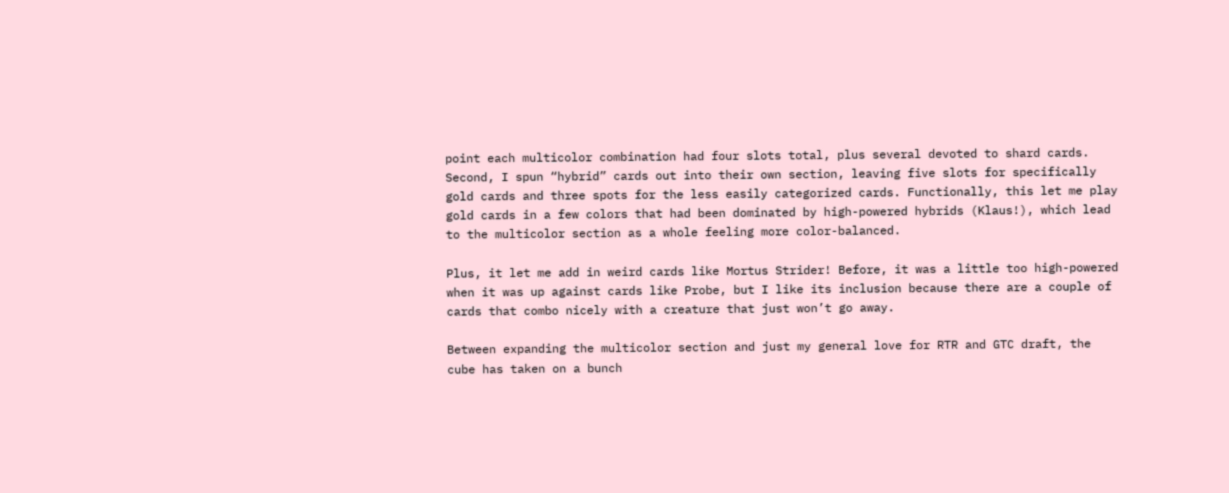point each multicolor combination had four slots total, plus several devoted to shard cards. Second, I spun “hybrid” cards out into their own section, leaving five slots for specifically gold cards and three spots for the less easily categorized cards. Functionally, this let me play gold cards in a few colors that had been dominated by high-powered hybrids (Klaus!), which lead to the multicolor section as a whole feeling more color-balanced.

Plus, it let me add in weird cards like Mortus Strider! Before, it was a little too high-powered when it was up against cards like Probe, but I like its inclusion because there are a couple of cards that combo nicely with a creature that just won’t go away.

Between expanding the multicolor section and just my general love for RTR and GTC draft, the cube has taken on a bunch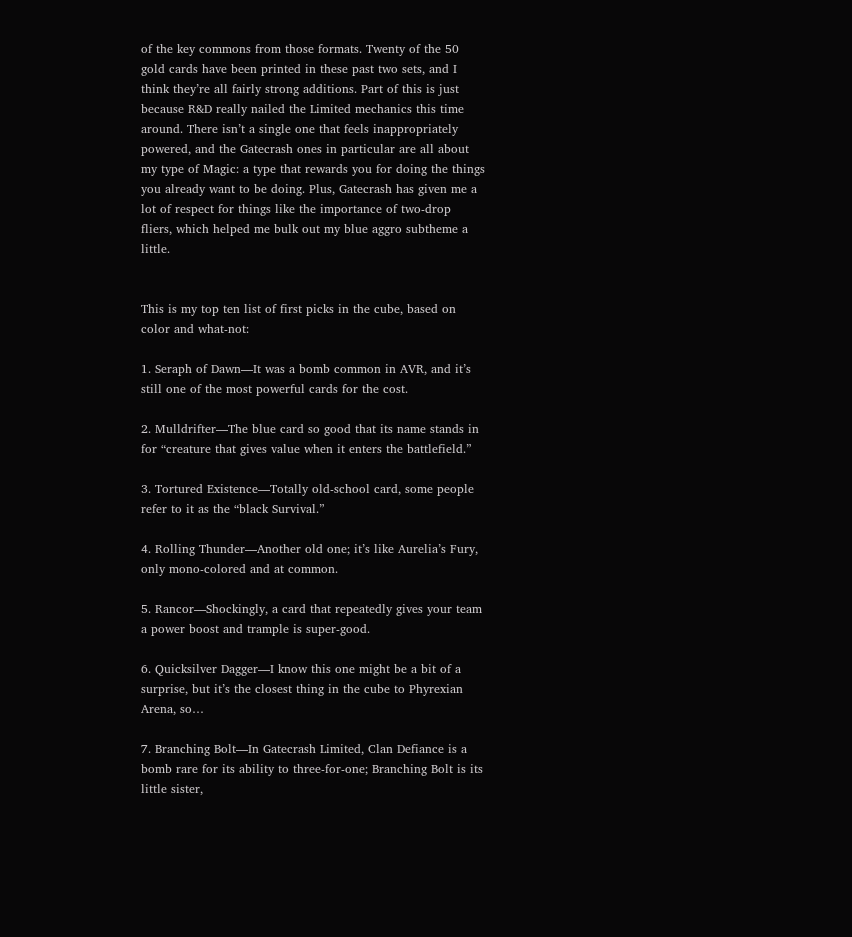of the key commons from those formats. Twenty of the 50 gold cards have been printed in these past two sets, and I think they’re all fairly strong additions. Part of this is just because R&D really nailed the Limited mechanics this time around. There isn’t a single one that feels inappropriately powered, and the Gatecrash ones in particular are all about my type of Magic: a type that rewards you for doing the things you already want to be doing. Plus, Gatecrash has given me a lot of respect for things like the importance of two-drop fliers, which helped me bulk out my blue aggro subtheme a little.


This is my top ten list of first picks in the cube, based on color and what-not:

1. Seraph of Dawn—It was a bomb common in AVR, and it’s still one of the most powerful cards for the cost.

2. Mulldrifter—The blue card so good that its name stands in for “creature that gives value when it enters the battlefield.”

3. Tortured Existence—Totally old-school card, some people refer to it as the “black Survival.”

4. Rolling Thunder—Another old one; it’s like Aurelia’s Fury, only mono-colored and at common.

5. Rancor—Shockingly, a card that repeatedly gives your team a power boost and trample is super-good.

6. Quicksilver Dagger—I know this one might be a bit of a surprise, but it’s the closest thing in the cube to Phyrexian Arena, so…

7. Branching Bolt—In Gatecrash Limited, Clan Defiance is a bomb rare for its ability to three-for-one; Branching Bolt is its little sister,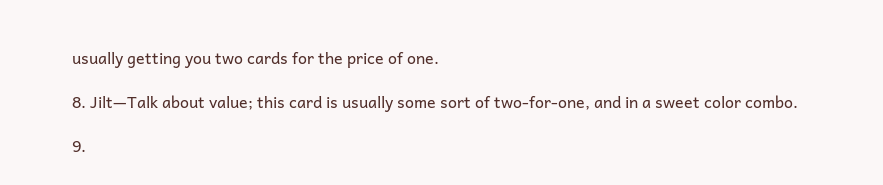usually getting you two cards for the price of one.

8. Jilt—Talk about value; this card is usually some sort of two-for-one, and in a sweet color combo.

9.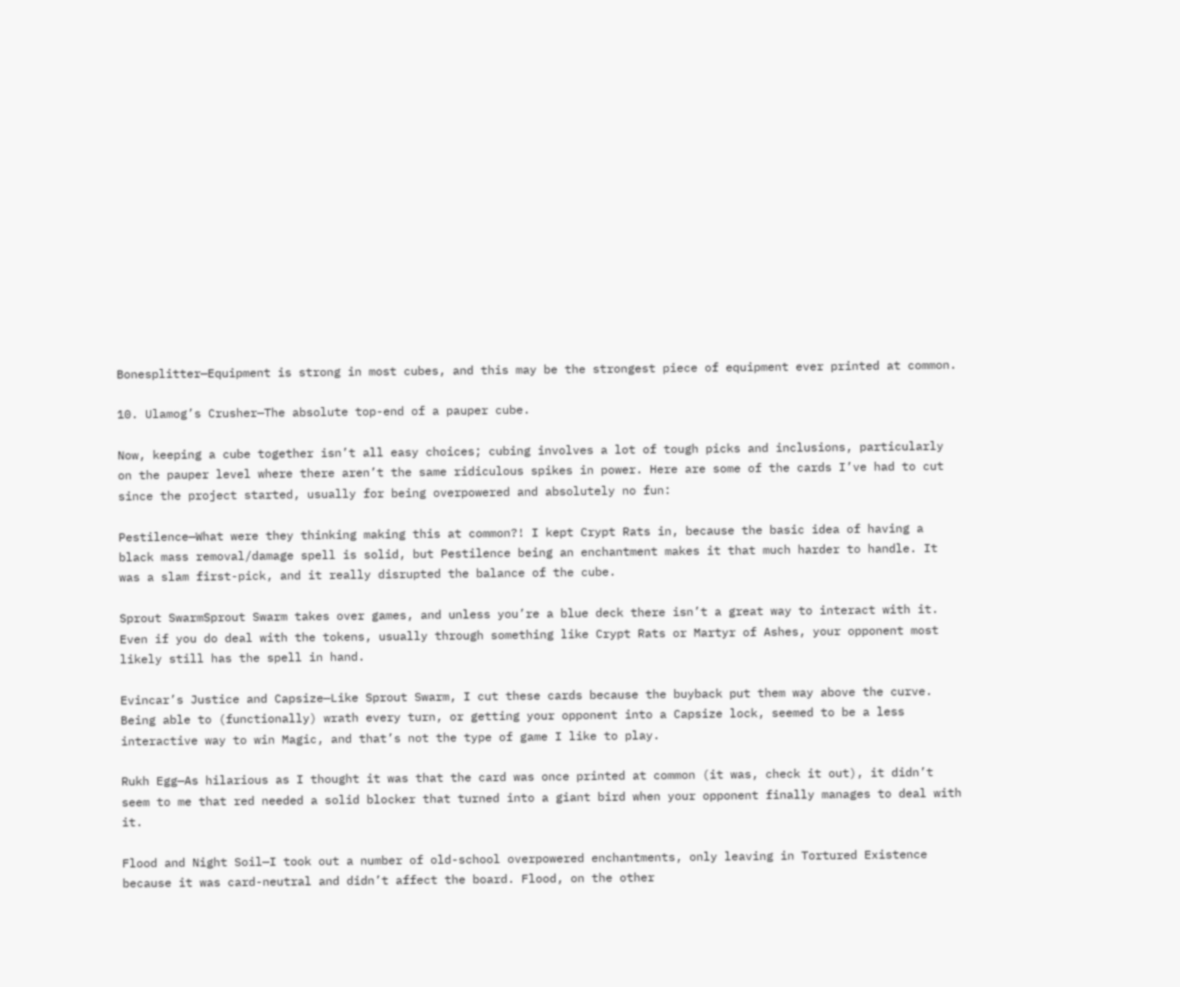Bonesplitter—Equipment is strong in most cubes, and this may be the strongest piece of equipment ever printed at common.

10. Ulamog’s Crusher—The absolute top-end of a pauper cube.

Now, keeping a cube together isn’t all easy choices; cubing involves a lot of tough picks and inclusions, particularly on the pauper level where there aren’t the same ridiculous spikes in power. Here are some of the cards I’ve had to cut since the project started, usually for being overpowered and absolutely no fun:

Pestilence—What were they thinking making this at common?! I kept Crypt Rats in, because the basic idea of having a black mass removal/damage spell is solid, but Pestilence being an enchantment makes it that much harder to handle. It was a slam first-pick, and it really disrupted the balance of the cube.

Sprout SwarmSprout Swarm takes over games, and unless you’re a blue deck there isn’t a great way to interact with it. Even if you do deal with the tokens, usually through something like Crypt Rats or Martyr of Ashes, your opponent most likely still has the spell in hand.

Evincar’s Justice and Capsize—Like Sprout Swarm, I cut these cards because the buyback put them way above the curve. Being able to (functionally) wrath every turn, or getting your opponent into a Capsize lock, seemed to be a less interactive way to win Magic, and that’s not the type of game I like to play.

Rukh Egg—As hilarious as I thought it was that the card was once printed at common (it was, check it out), it didn’t seem to me that red needed a solid blocker that turned into a giant bird when your opponent finally manages to deal with it.

Flood and Night Soil—I took out a number of old-school overpowered enchantments, only leaving in Tortured Existence because it was card-neutral and didn’t affect the board. Flood, on the other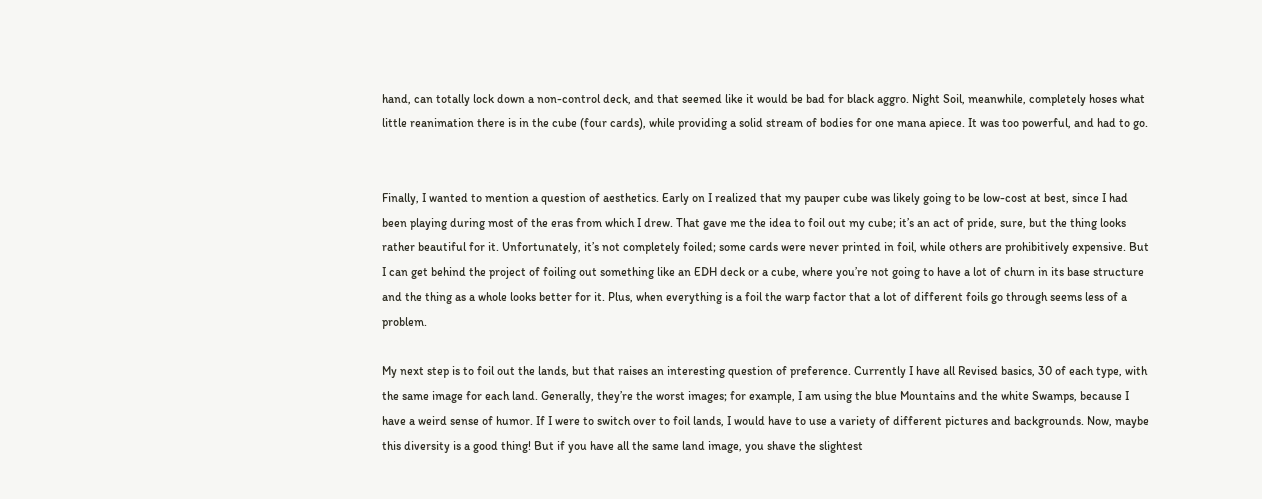hand, can totally lock down a non-control deck, and that seemed like it would be bad for black aggro. Night Soil, meanwhile, completely hoses what little reanimation there is in the cube (four cards), while providing a solid stream of bodies for one mana apiece. It was too powerful, and had to go.


Finally, I wanted to mention a question of aesthetics. Early on I realized that my pauper cube was likely going to be low-cost at best, since I had been playing during most of the eras from which I drew. That gave me the idea to foil out my cube; it’s an act of pride, sure, but the thing looks rather beautiful for it. Unfortunately, it’s not completely foiled; some cards were never printed in foil, while others are prohibitively expensive. But I can get behind the project of foiling out something like an EDH deck or a cube, where you’re not going to have a lot of churn in its base structure and the thing as a whole looks better for it. Plus, when everything is a foil the warp factor that a lot of different foils go through seems less of a problem.

My next step is to foil out the lands, but that raises an interesting question of preference. Currently I have all Revised basics, 30 of each type, with the same image for each land. Generally, they’re the worst images; for example, I am using the blue Mountains and the white Swamps, because I have a weird sense of humor. If I were to switch over to foil lands, I would have to use a variety of different pictures and backgrounds. Now, maybe this diversity is a good thing! But if you have all the same land image, you shave the slightest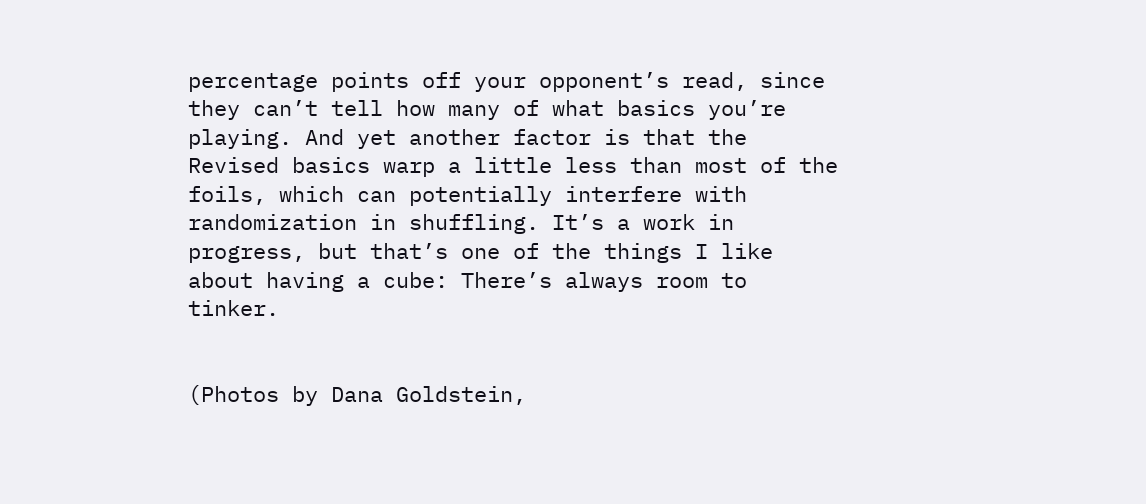percentage points off your opponent’s read, since they can’t tell how many of what basics you’re playing. And yet another factor is that the Revised basics warp a little less than most of the foils, which can potentially interfere with randomization in shuffling. It’s a work in progress, but that’s one of the things I like about having a cube: There’s always room to tinker.


(Photos by Dana Goldstein,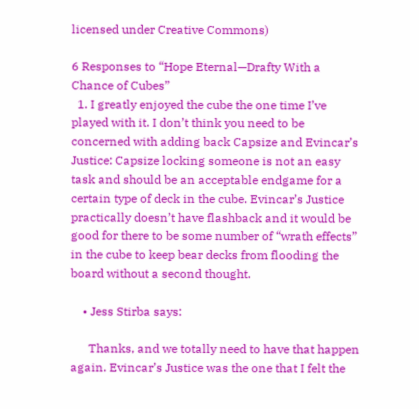licensed under Creative Commons)

6 Responses to “Hope Eternal—Drafty With a Chance of Cubes”
  1. I greatly enjoyed the cube the one time I’ve played with it. I don’t think you need to be concerned with adding back Capsize and Evincar’s Justice: Capsize locking someone is not an easy task and should be an acceptable endgame for a certain type of deck in the cube. Evincar’s Justice practically doesn’t have flashback and it would be good for there to be some number of “wrath effects” in the cube to keep bear decks from flooding the board without a second thought.

    • Jess Stirba says:

      Thanks, and we totally need to have that happen again. Evincar’s Justice was the one that I felt the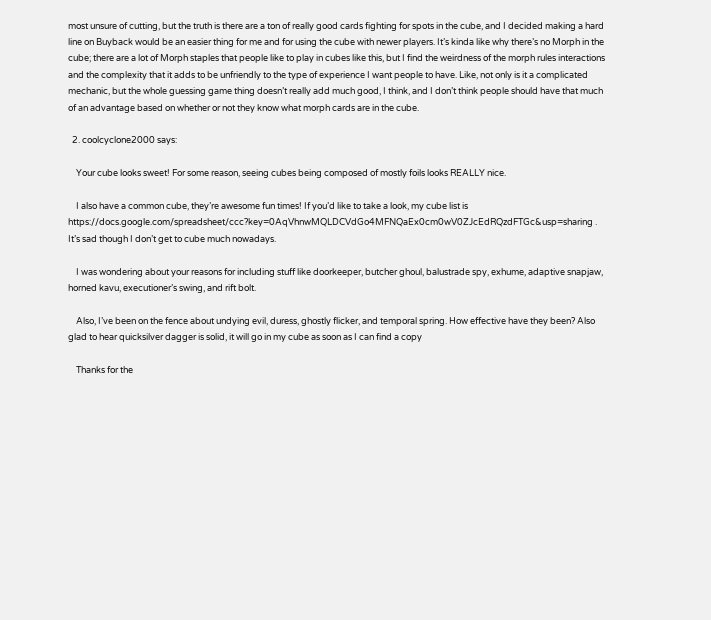most unsure of cutting, but the truth is there are a ton of really good cards fighting for spots in the cube, and I decided making a hard line on Buyback would be an easier thing for me and for using the cube with newer players. It’s kinda like why there’s no Morph in the cube; there are a lot of Morph staples that people like to play in cubes like this, but I find the weirdness of the morph rules interactions and the complexity that it adds to be unfriendly to the type of experience I want people to have. Like, not only is it a complicated mechanic, but the whole guessing game thing doesn’t really add much good, I think, and I don’t think people should have that much of an advantage based on whether or not they know what morph cards are in the cube.

  2. coolcyclone2000 says:

    Your cube looks sweet! For some reason, seeing cubes being composed of mostly foils looks REALLY nice.

    I also have a common cube, they’re awesome fun times! If you’d like to take a look, my cube list is https://docs.google.com/spreadsheet/ccc?key=0AqVhnwMQLDCVdGo4MFNQaEx0cm0wV0ZJcEdRQzdFTGc&usp=sharing . It’s sad though I don’t get to cube much nowadays.

    I was wondering about your reasons for including stuff like doorkeeper, butcher ghoul, balustrade spy, exhume, adaptive snapjaw, horned kavu, executioner’s swing, and rift bolt.

    Also, I’ve been on the fence about undying evil, duress, ghostly flicker, and temporal spring. How effective have they been? Also glad to hear quicksilver dagger is solid, it will go in my cube as soon as I can find a copy

    Thanks for the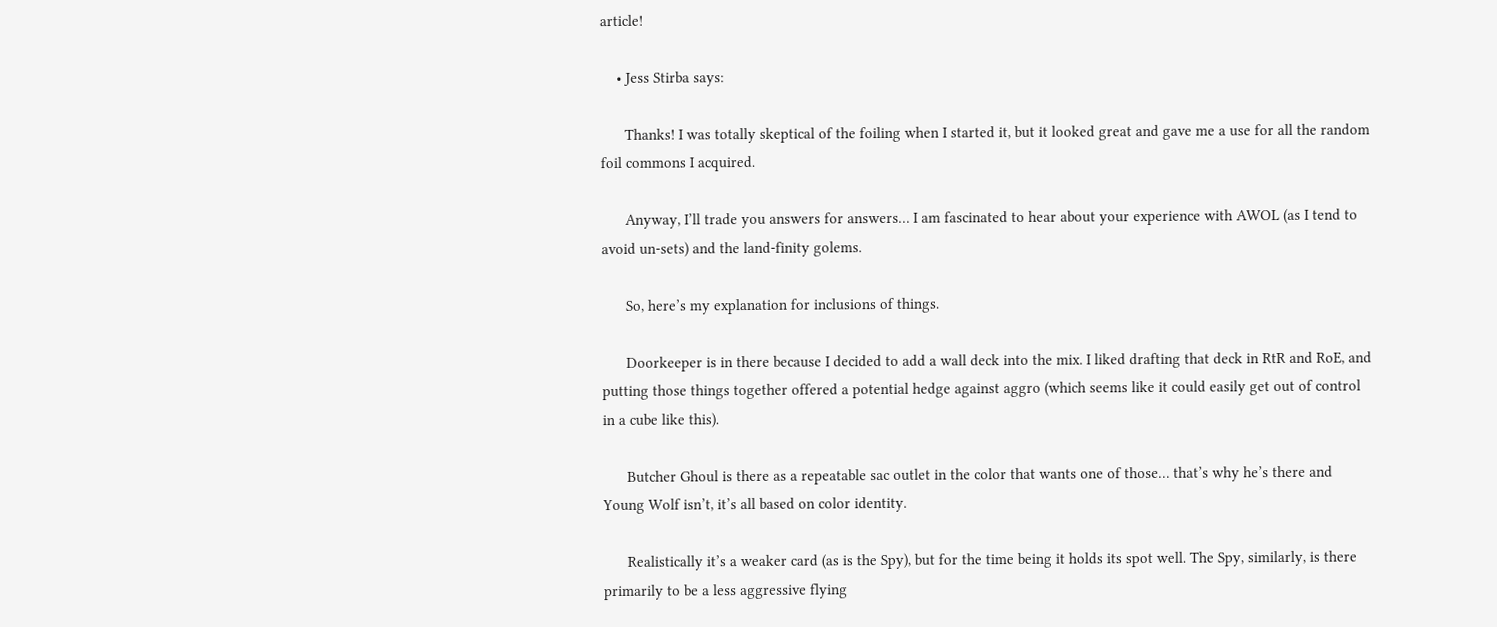article!

    • Jess Stirba says:

      Thanks! I was totally skeptical of the foiling when I started it, but it looked great and gave me a use for all the random foil commons I acquired.

      Anyway, I’ll trade you answers for answers… I am fascinated to hear about your experience with AWOL (as I tend to avoid un-sets) and the land-finity golems.

      So, here’s my explanation for inclusions of things.

      Doorkeeper is in there because I decided to add a wall deck into the mix. I liked drafting that deck in RtR and RoE, and putting those things together offered a potential hedge against aggro (which seems like it could easily get out of control in a cube like this).

      Butcher Ghoul is there as a repeatable sac outlet in the color that wants one of those… that’s why he’s there and Young Wolf isn’t, it’s all based on color identity.

      Realistically it’s a weaker card (as is the Spy), but for the time being it holds its spot well. The Spy, similarly, is there primarily to be a less aggressive flying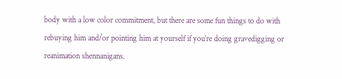body with a low color commitment, but there are some fun things to do with rebuying him and/or pointing him at yourself if you’re doing gravedigging or reanimation shennanigans.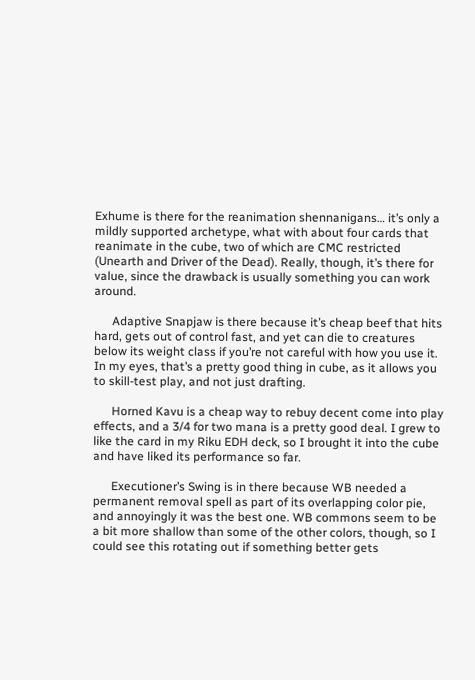Exhume is there for the reanimation shennanigans… it’s only a mildly supported archetype, what with about four cards that reanimate in the cube, two of which are CMC restricted (Unearth and Driver of the Dead). Really, though, it’s there for value, since the drawback is usually something you can work around.

      Adaptive Snapjaw is there because it’s cheap beef that hits hard, gets out of control fast, and yet can die to creatures below its weight class if you’re not careful with how you use it. In my eyes, that’s a pretty good thing in cube, as it allows you to skill-test play, and not just drafting.

      Horned Kavu is a cheap way to rebuy decent come into play effects, and a 3/4 for two mana is a pretty good deal. I grew to like the card in my Riku EDH deck, so I brought it into the cube and have liked its performance so far.

      Executioner’s Swing is in there because WB needed a permanent removal spell as part of its overlapping color pie, and annoyingly it was the best one. WB commons seem to be a bit more shallow than some of the other colors, though, so I could see this rotating out if something better gets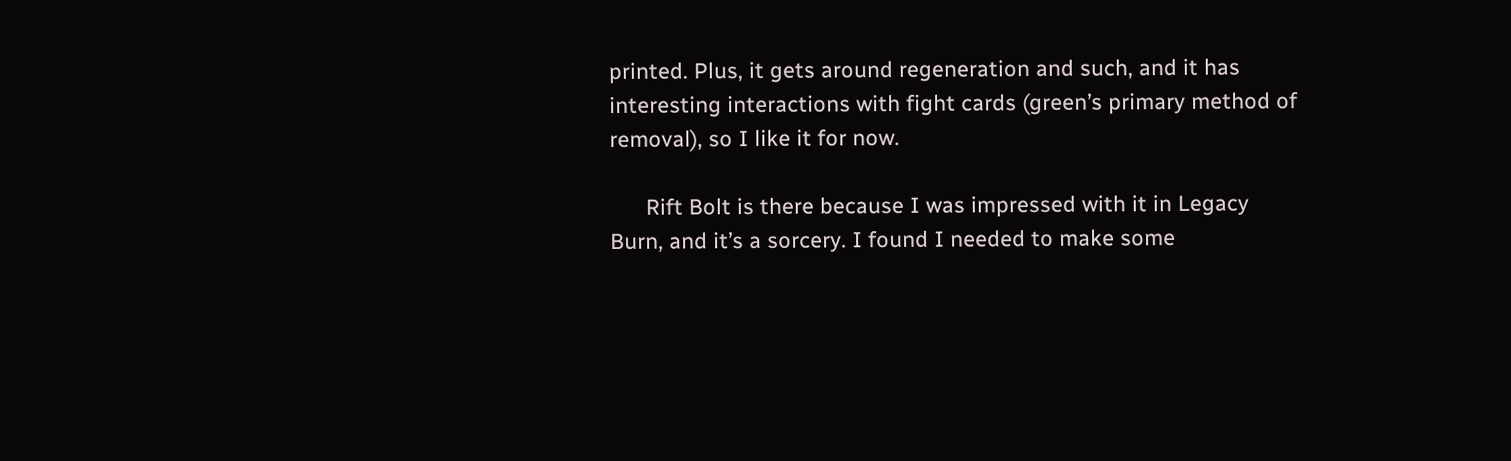printed. Plus, it gets around regeneration and such, and it has interesting interactions with fight cards (green’s primary method of removal), so I like it for now.

      Rift Bolt is there because I was impressed with it in Legacy Burn, and it’s a sorcery. I found I needed to make some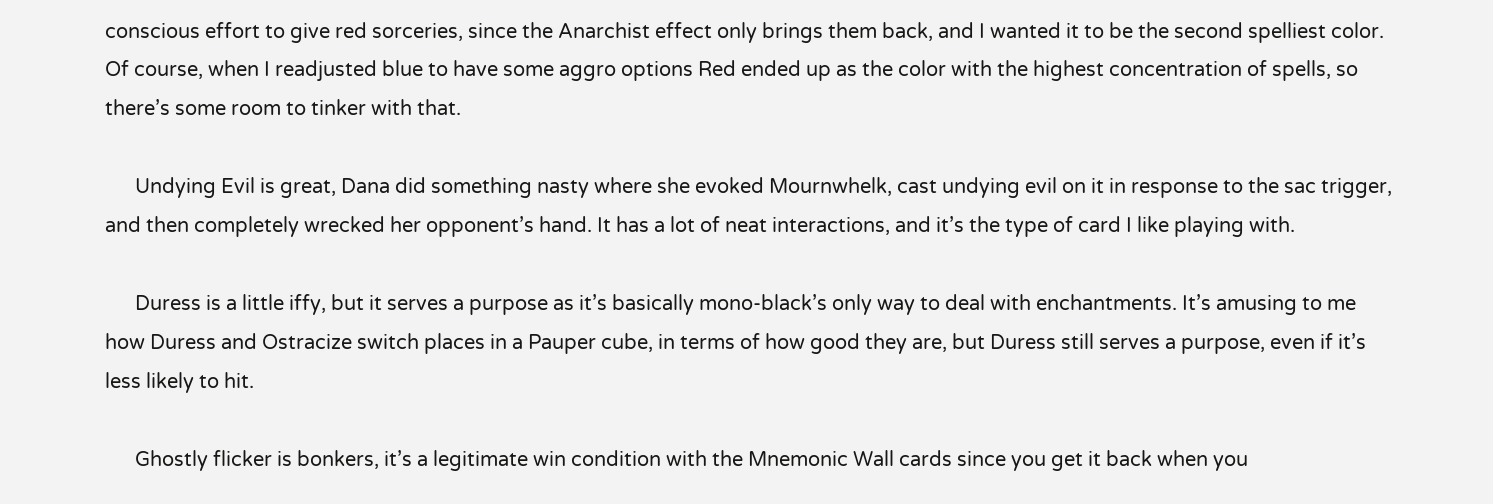conscious effort to give red sorceries, since the Anarchist effect only brings them back, and I wanted it to be the second spelliest color. Of course, when I readjusted blue to have some aggro options Red ended up as the color with the highest concentration of spells, so there’s some room to tinker with that.

      Undying Evil is great, Dana did something nasty where she evoked Mournwhelk, cast undying evil on it in response to the sac trigger, and then completely wrecked her opponent’s hand. It has a lot of neat interactions, and it’s the type of card I like playing with.

      Duress is a little iffy, but it serves a purpose as it’s basically mono-black’s only way to deal with enchantments. It’s amusing to me how Duress and Ostracize switch places in a Pauper cube, in terms of how good they are, but Duress still serves a purpose, even if it’s less likely to hit.

      Ghostly flicker is bonkers, it’s a legitimate win condition with the Mnemonic Wall cards since you get it back when you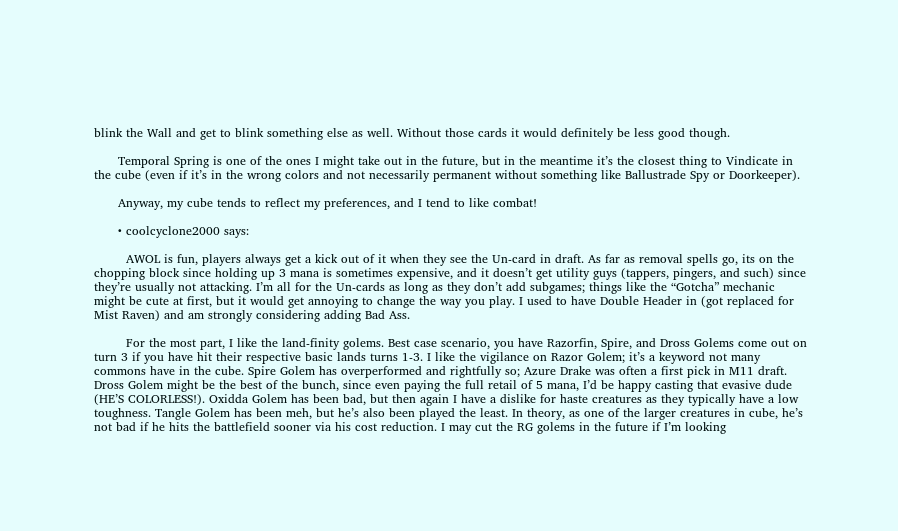blink the Wall and get to blink something else as well. Without those cards it would definitely be less good though.

      Temporal Spring is one of the ones I might take out in the future, but in the meantime it’s the closest thing to Vindicate in the cube (even if it’s in the wrong colors and not necessarily permanent without something like Ballustrade Spy or Doorkeeper).

      Anyway, my cube tends to reflect my preferences, and I tend to like combat!

      • coolcyclone2000 says:

        AWOL is fun, players always get a kick out of it when they see the Un-card in draft. As far as removal spells go, its on the chopping block since holding up 3 mana is sometimes expensive, and it doesn’t get utility guys (tappers, pingers, and such) since they’re usually not attacking. I’m all for the Un-cards as long as they don’t add subgames; things like the “Gotcha” mechanic might be cute at first, but it would get annoying to change the way you play. I used to have Double Header in (got replaced for Mist Raven) and am strongly considering adding Bad Ass.

        For the most part, I like the land-finity golems. Best case scenario, you have Razorfin, Spire, and Dross Golems come out on turn 3 if you have hit their respective basic lands turns 1-3. I like the vigilance on Razor Golem; it’s a keyword not many commons have in the cube. Spire Golem has overperformed and rightfully so; Azure Drake was often a first pick in M11 draft. Dross Golem might be the best of the bunch, since even paying the full retail of 5 mana, I’d be happy casting that evasive dude (HE’S COLORLESS!). Oxidda Golem has been bad, but then again I have a dislike for haste creatures as they typically have a low toughness. Tangle Golem has been meh, but he’s also been played the least. In theory, as one of the larger creatures in cube, he’s not bad if he hits the battlefield sooner via his cost reduction. I may cut the RG golems in the future if I’m looking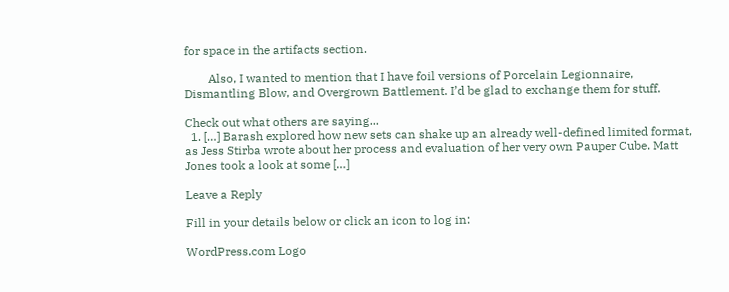for space in the artifacts section.

        Also, I wanted to mention that I have foil versions of Porcelain Legionnaire, Dismantling Blow, and Overgrown Battlement. I’d be glad to exchange them for stuff.

Check out what others are saying...
  1. […] Barash explored how new sets can shake up an already well-defined limited format, as Jess Stirba wrote about her process and evaluation of her very own Pauper Cube. Matt Jones took a look at some […]

Leave a Reply

Fill in your details below or click an icon to log in:

WordPress.com Logo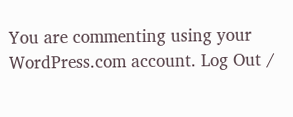You are commenting using your WordPress.com account. Log Out /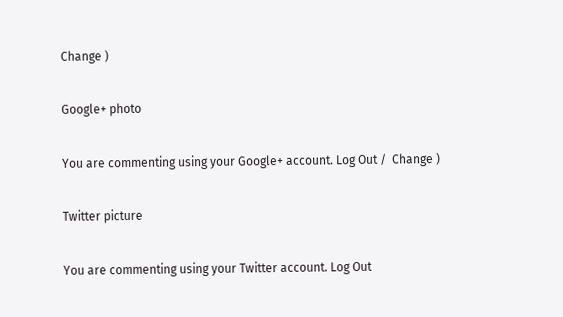Change )

Google+ photo

You are commenting using your Google+ account. Log Out /  Change )

Twitter picture

You are commenting using your Twitter account. Log Out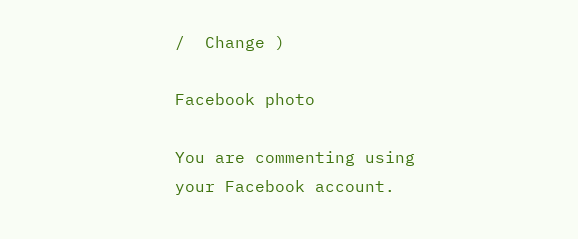/  Change )

Facebook photo

You are commenting using your Facebook account.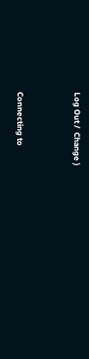Log Out /  Change )


Connecting to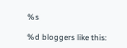%s

%d bloggers like this: